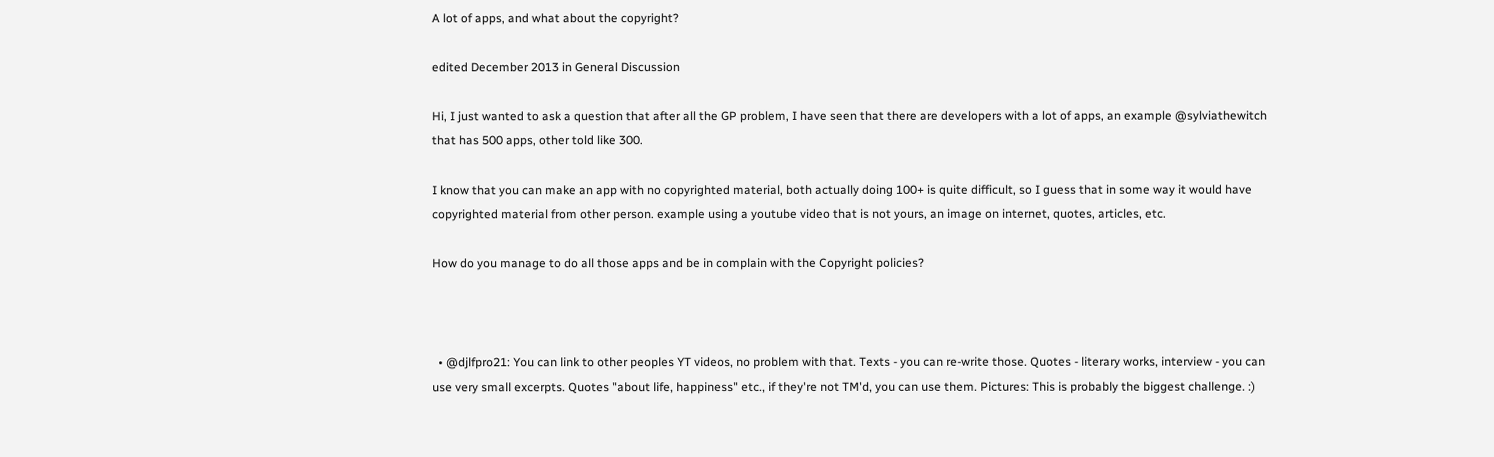A lot of apps, and what about the copyright?

edited December 2013 in General Discussion

Hi, I just wanted to ask a question that after all the GP problem, I have seen that there are developers with a lot of apps, an example @sylviathewitch that has 500 apps, other told like 300.

I know that you can make an app with no copyrighted material, both actually doing 100+ is quite difficult, so I guess that in some way it would have copyrighted material from other person. example using a youtube video that is not yours, an image on internet, quotes, articles, etc.

How do you manage to do all those apps and be in complain with the Copyright policies?



  • @djlfpro21: You can link to other peoples YT videos, no problem with that. Texts - you can re-write those. Quotes - literary works, interview - you can use very small excerpts. Quotes "about life, happiness" etc., if they're not TM'd, you can use them. Pictures: This is probably the biggest challenge. :)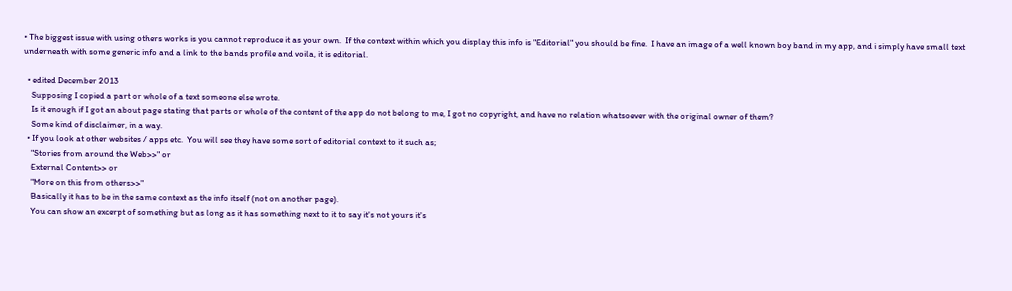• The biggest issue with using others works is you cannot reproduce it as your own.  If the context within which you display this info is "Editorial" you should be fine.  I have an image of a well known boy band in my app, and i simply have small text underneath with some generic info and a link to the bands profile and voila, it is editorial.

  • edited December 2013
    Supposing I copied a part or whole of a text someone else wrote.
    Is it enough if I got an about page stating that parts or whole of the content of the app do not belong to me, I got no copyright, and have no relation whatsoever with the original owner of them?
    Some kind of disclaimer, in a way.
  • If you look at other websites / apps etc.  You will see they have some sort of editorial context to it such as;
    "Stories from around the Web>>" or
    External Content>> or
    "More on this from others>>"
    Basically it has to be in the same context as the info itself (not on another page).
    You can show an excerpt of something but as long as it has something next to it to say it's not yours it's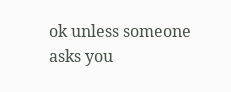ok unless someone asks you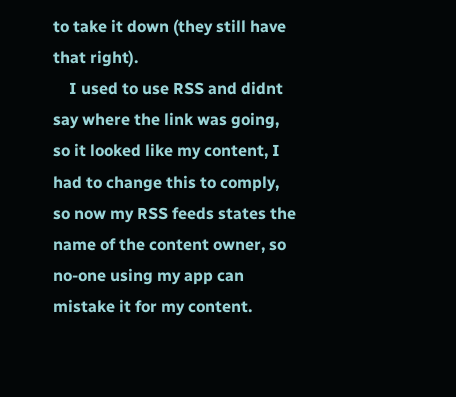to take it down (they still have that right).
    I used to use RSS and didnt say where the link was going, so it looked like my content, I had to change this to comply, so now my RSS feeds states the name of the content owner, so no-one using my app can mistake it for my content.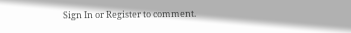Sign In or Register to comment.